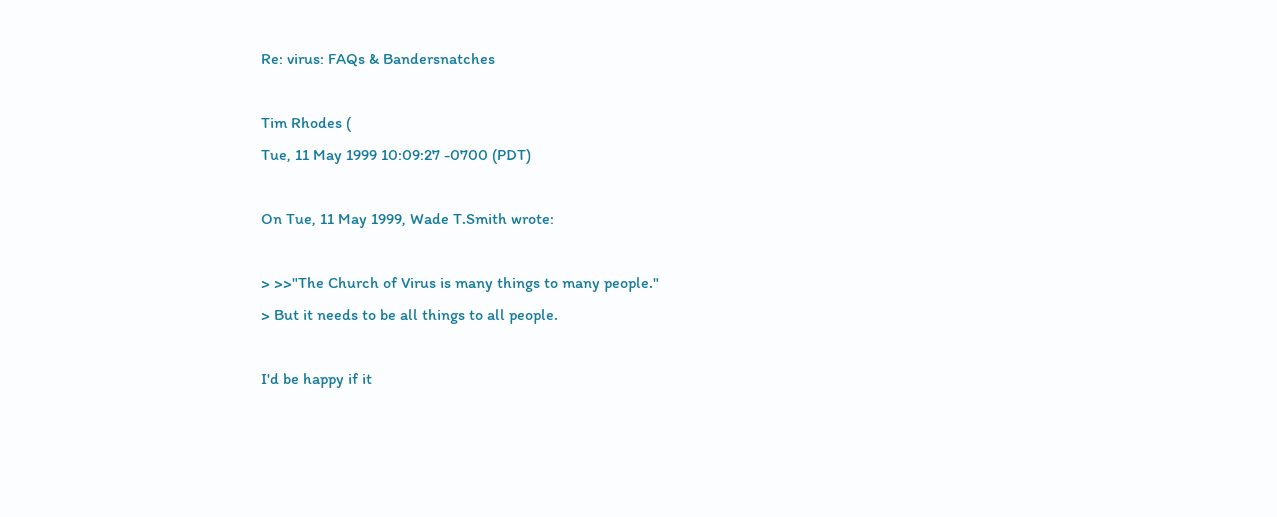Re: virus: FAQs & Bandersnatches

Tim Rhodes (
Tue, 11 May 1999 10:09:27 -0700 (PDT)

On Tue, 11 May 1999, Wade T.Smith wrote:

> >>"The Church of Virus is many things to many people."
> But it needs to be all things to all people.

I'd be happy if it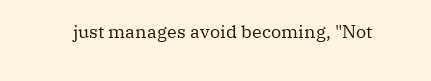just manages avoid becoming, "Not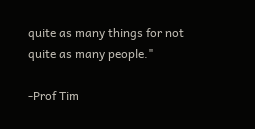quite as many things for not quite as many people."

-Prof Tim